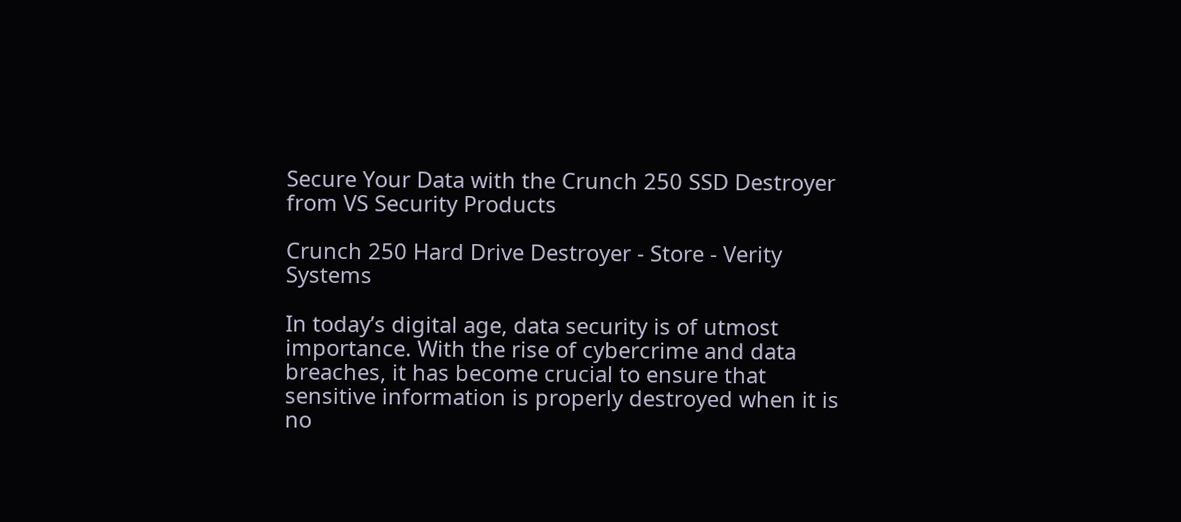Secure Your Data with the Crunch 250 SSD Destroyer from VS Security Products

Crunch 250 Hard Drive Destroyer - Store - Verity Systems

In today’s digital age, data security is of utmost importance. With the rise of cybercrime and data breaches, it has become crucial to ensure that sensitive information is properly destroyed when it is no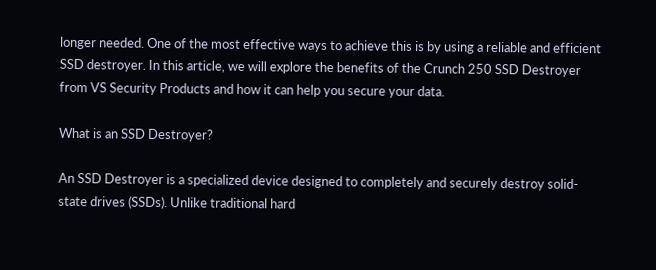longer needed. One of the most effective ways to achieve this is by using a reliable and efficient SSD destroyer. In this article, we will explore the benefits of the Crunch 250 SSD Destroyer from VS Security Products and how it can help you secure your data.

What is an SSD Destroyer?

An SSD Destroyer is a specialized device designed to completely and securely destroy solid-state drives (SSDs). Unlike traditional hard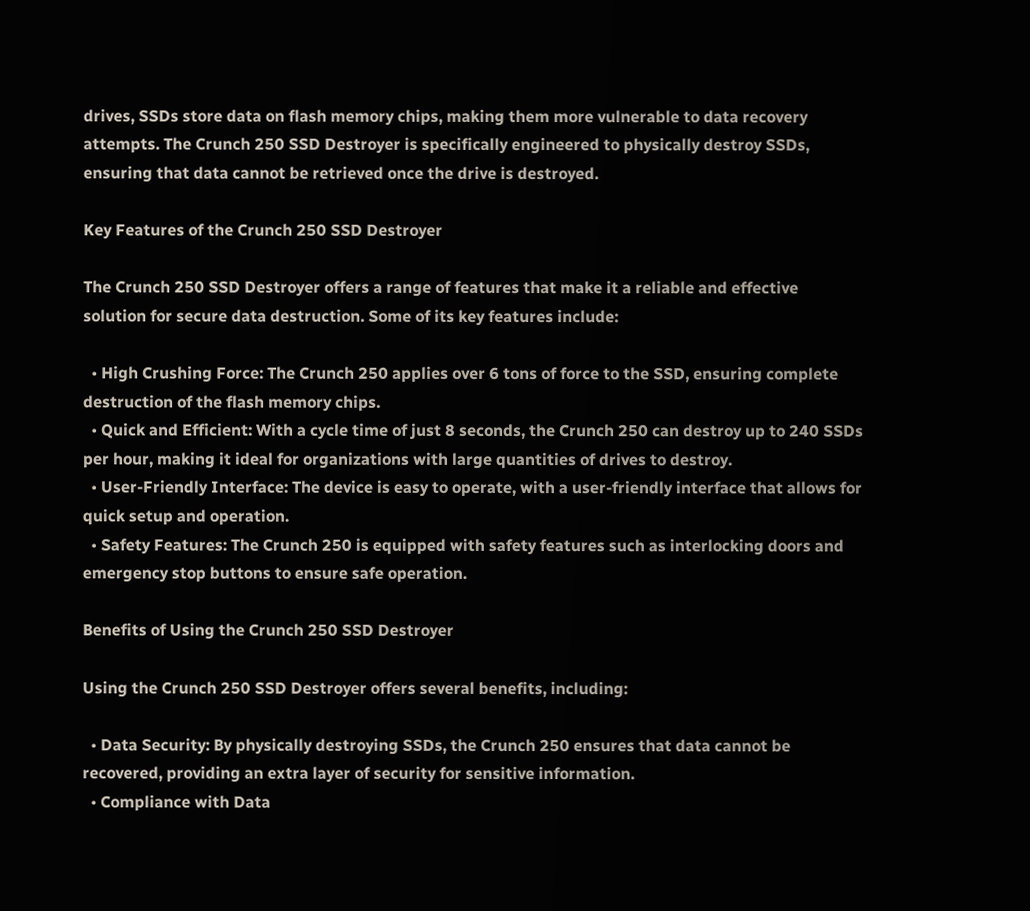drives, SSDs store data on flash memory chips, making them more vulnerable to data recovery attempts. The Crunch 250 SSD Destroyer is specifically engineered to physically destroy SSDs, ensuring that data cannot be retrieved once the drive is destroyed.

Key Features of the Crunch 250 SSD Destroyer

The Crunch 250 SSD Destroyer offers a range of features that make it a reliable and effective solution for secure data destruction. Some of its key features include:

  • High Crushing Force: The Crunch 250 applies over 6 tons of force to the SSD, ensuring complete destruction of the flash memory chips.
  • Quick and Efficient: With a cycle time of just 8 seconds, the Crunch 250 can destroy up to 240 SSDs per hour, making it ideal for organizations with large quantities of drives to destroy.
  • User-Friendly Interface: The device is easy to operate, with a user-friendly interface that allows for quick setup and operation.
  • Safety Features: The Crunch 250 is equipped with safety features such as interlocking doors and emergency stop buttons to ensure safe operation.

Benefits of Using the Crunch 250 SSD Destroyer

Using the Crunch 250 SSD Destroyer offers several benefits, including:

  • Data Security: By physically destroying SSDs, the Crunch 250 ensures that data cannot be recovered, providing an extra layer of security for sensitive information.
  • Compliance with Data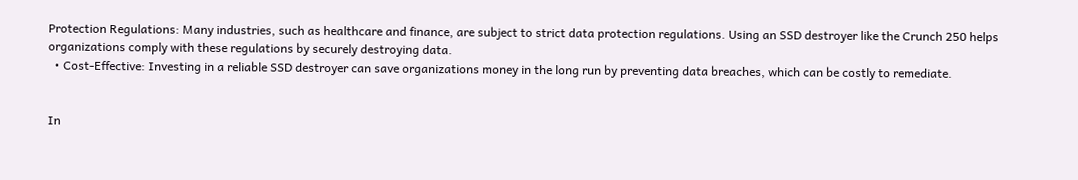Protection Regulations: Many industries, such as healthcare and finance, are subject to strict data protection regulations. Using an SSD destroyer like the Crunch 250 helps organizations comply with these regulations by securely destroying data.
  • Cost-Effective: Investing in a reliable SSD destroyer can save organizations money in the long run by preventing data breaches, which can be costly to remediate.


In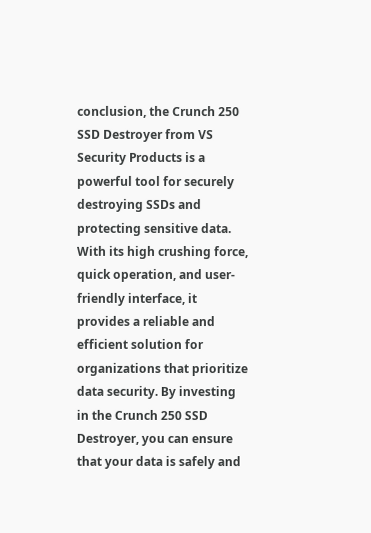conclusion, the Crunch 250 SSD Destroyer from VS Security Products is a powerful tool for securely destroying SSDs and protecting sensitive data. With its high crushing force, quick operation, and user-friendly interface, it provides a reliable and efficient solution for organizations that prioritize data security. By investing in the Crunch 250 SSD Destroyer, you can ensure that your data is safely and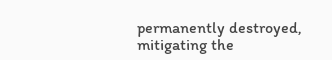permanently destroyed, mitigating the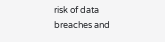risk of data breaches and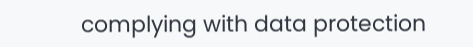complying with data protection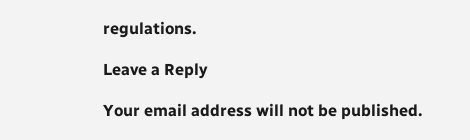regulations.

Leave a Reply

Your email address will not be published.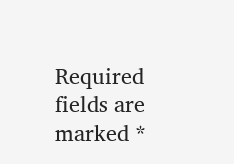Required fields are marked *